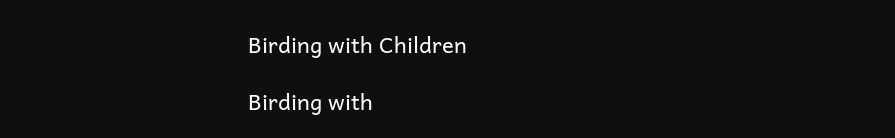Birding with Children

Birding with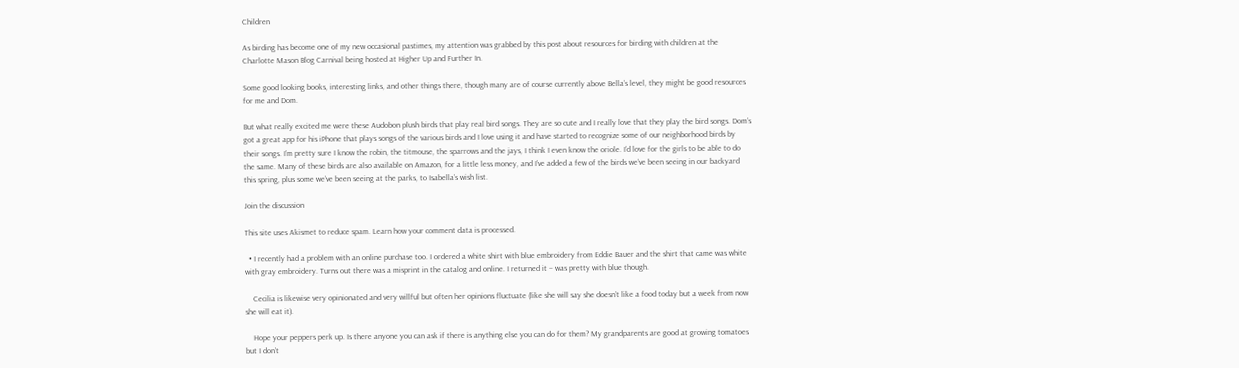Children

As birding has become one of my new occasional pastimes, my attention was grabbed by this post about resources for birding with children at the Charlotte Mason Blog Carnival being hosted at Higher Up and Further In.

Some good looking books, interesting links, and other things there, though many are of course currently above Bella’s level, they might be good resources for me and Dom.

But what really excited me were these Audobon plush birds that play real bird songs. They are so cute and I really love that they play the bird songs. Dom’s got a great app for his iPhone that plays songs of the various birds and I love using it and have started to recognize some of our neighborhood birds by their songs. I’m pretty sure I know the robin, the titmouse, the sparrows and the jays, I think I even know the oriole. I’d love for the girls to be able to do the same. Many of these birds are also available on Amazon, for a little less money, and I’ve added a few of the birds we’ve been seeing in our backyard this spring, plus some we’ve been seeing at the parks, to Isabella’s wish list.

Join the discussion

This site uses Akismet to reduce spam. Learn how your comment data is processed.

  • I recently had a problem with an online purchase too. I ordered a white shirt with blue embroidery from Eddie Bauer and the shirt that came was white with gray embroidery. Turns out there was a misprint in the catalog and online. I returned it – was pretty with blue though.

    Cecilia is likewise very opinionated and very willful but often her opinions fluctuate (like she will say she doesn’t like a food today but a week from now she will eat it).

    Hope your peppers perk up. Is there anyone you can ask if there is anything else you can do for them? My grandparents are good at growing tomatoes but I don’t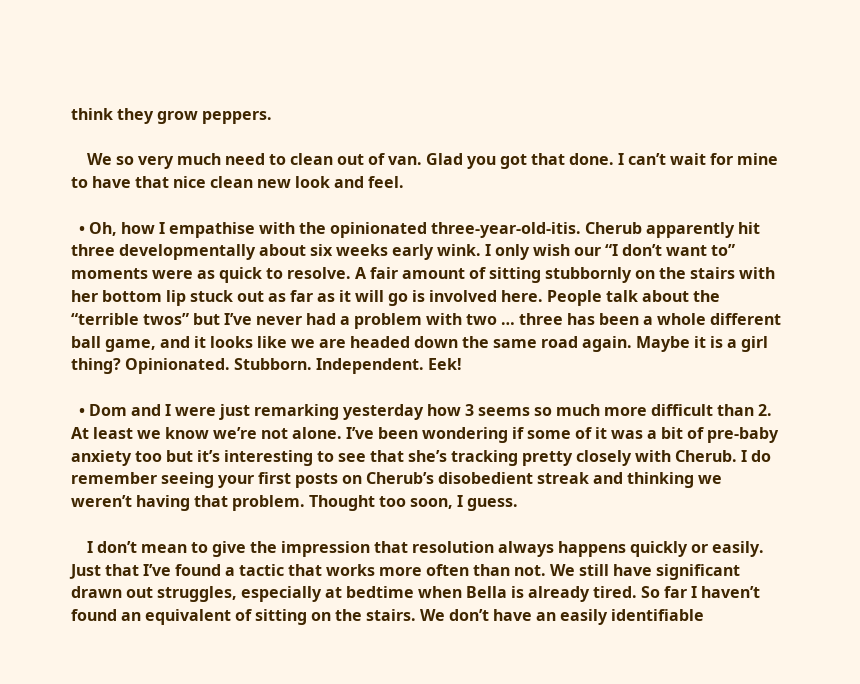think they grow peppers.

    We so very much need to clean out of van. Glad you got that done. I can’t wait for mine to have that nice clean new look and feel.

  • Oh, how I empathise with the opinionated three-year-old-itis. Cherub apparently hit three developmentally about six weeks early wink. I only wish our “I don’t want to” moments were as quick to resolve. A fair amount of sitting stubbornly on the stairs with her bottom lip stuck out as far as it will go is involved here. People talk about the “terrible twos” but I’ve never had a problem with two … three has been a whole different ball game, and it looks like we are headed down the same road again. Maybe it is a girl thing? Opinionated. Stubborn. Independent. Eek!

  • Dom and I were just remarking yesterday how 3 seems so much more difficult than 2. At least we know we’re not alone. I’ve been wondering if some of it was a bit of pre-baby anxiety too but it’s interesting to see that she’s tracking pretty closely with Cherub. I do remember seeing your first posts on Cherub’s disobedient streak and thinking we weren’t having that problem. Thought too soon, I guess.

    I don’t mean to give the impression that resolution always happens quickly or easily. Just that I’ve found a tactic that works more often than not. We still have significant drawn out struggles, especially at bedtime when Bella is already tired. So far I haven’t found an equivalent of sitting on the stairs. We don’t have an easily identifiable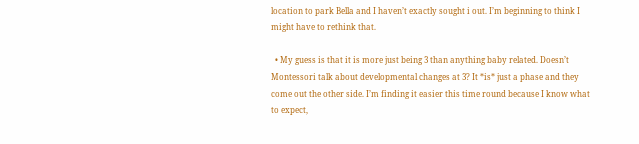location to park Bella and I haven’t exactly sought i out. I’m beginning to think I might have to rethink that.

  • My guess is that it is more just being 3 than anything baby related. Doesn’t Montessori talk about developmental changes at 3? It *is* just a phase and they come out the other side. I’m finding it easier this time round because I know what to expect,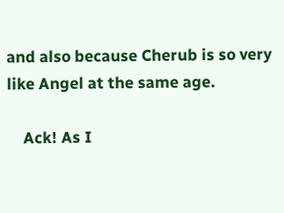and also because Cherub is so very like Angel at the same age.

    Ack! As I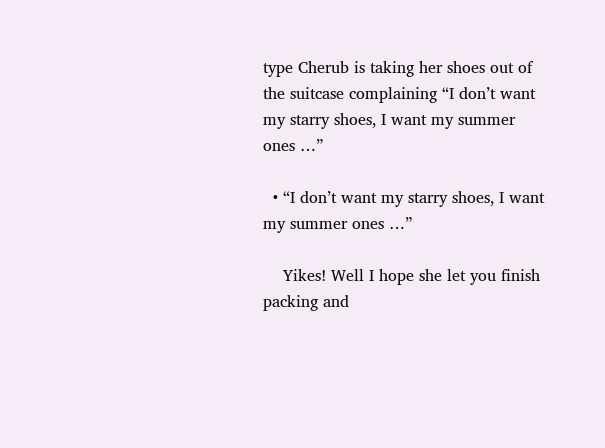type Cherub is taking her shoes out of the suitcase complaining “I don’t want my starry shoes, I want my summer ones …”

  • “I don’t want my starry shoes, I want my summer ones …”

    Yikes! Well I hope she let you finish packing and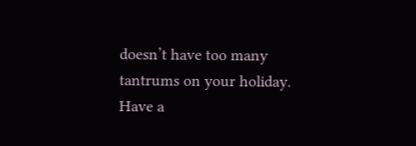doesn’t have too many tantrums on your holiday. Have a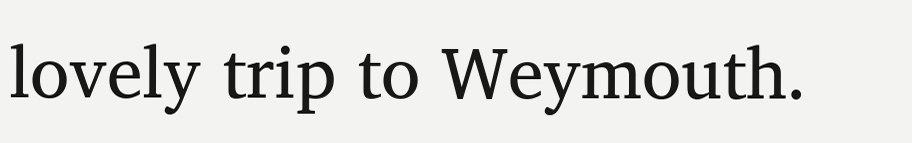lovely trip to Weymouth.